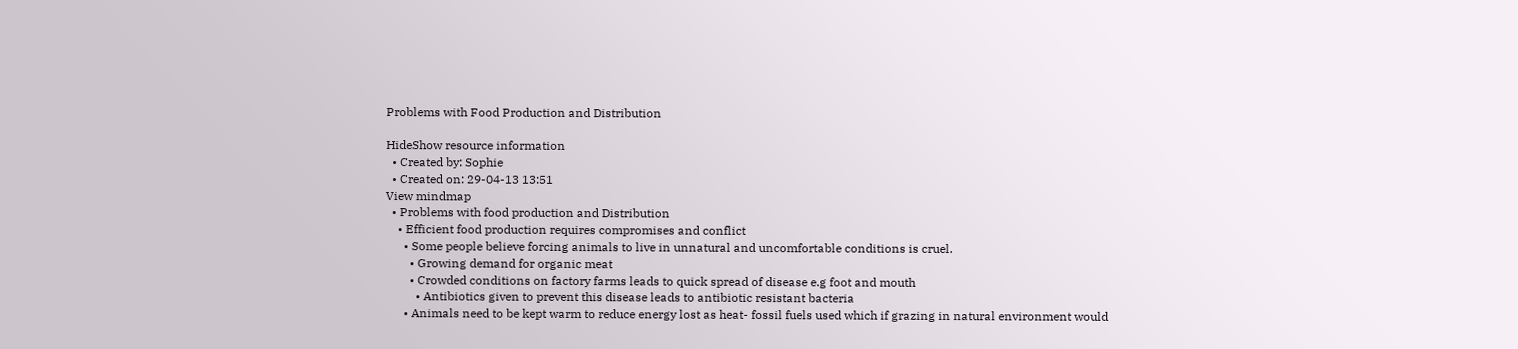Problems with Food Production and Distribution

HideShow resource information
  • Created by: Sophie
  • Created on: 29-04-13 13:51
View mindmap
  • Problems with food production and Distribution
    • Efficient food production requires compromises and conflict
      • Some people believe forcing animals to live in unnatural and uncomfortable conditions is cruel.
        • Growing demand for organic meat
        • Crowded conditions on factory farms leads to quick spread of disease e.g foot and mouth
          • Antibiotics given to prevent this disease leads to antibiotic resistant bacteria
      • Animals need to be kept warm to reduce energy lost as heat- fossil fuels used which if grazing in natural environment would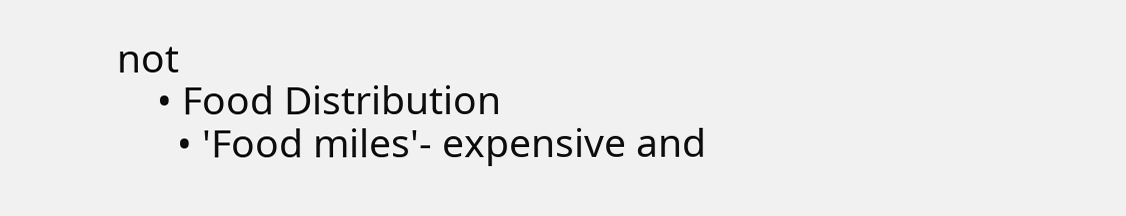not
    • Food Distribution
      • 'Food miles'- expensive and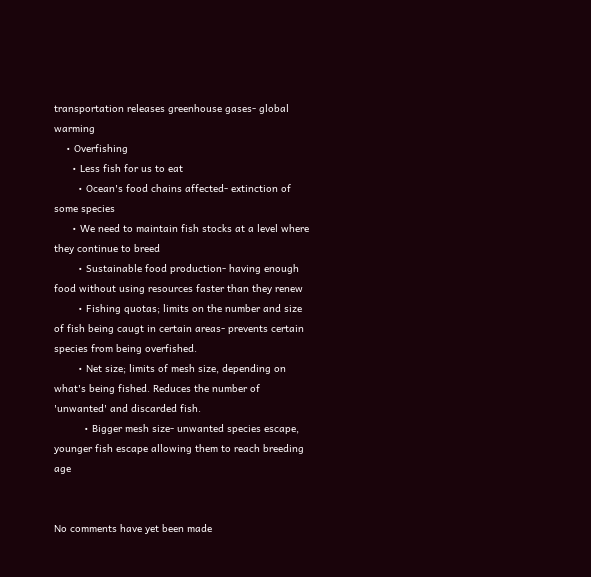transportation releases greenhouse gases- global warming
    • Overfishing
      • Less fish for us to eat
        • Ocean's food chains affected- extinction of some species
      • We need to maintain fish stocks at a level where they continue to breed
        • Sustainable food production- having enough food without using resources faster than they renew
        • Fishing quotas; limits on the number and size of fish being caugt in certain areas- prevents certain species from being overfished.
        • Net size; limits of mesh size, depending on what's being fished. Reduces the number of 'unwanted' and discarded fish.
          • Bigger mesh size- unwanted species escape, younger fish escape allowing them to reach breeding age


No comments have yet been made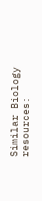Similar Biology resources: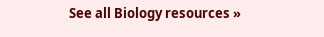See all Biology resources »